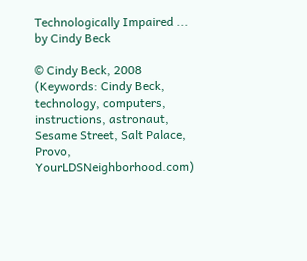Technologically Impaired ... by Cindy Beck

© Cindy Beck, 2008
(Keywords: Cindy Beck, technology, computers, instructions, astronaut, Sesame Street, Salt Palace, Provo, YourLDSNeighborhood.com)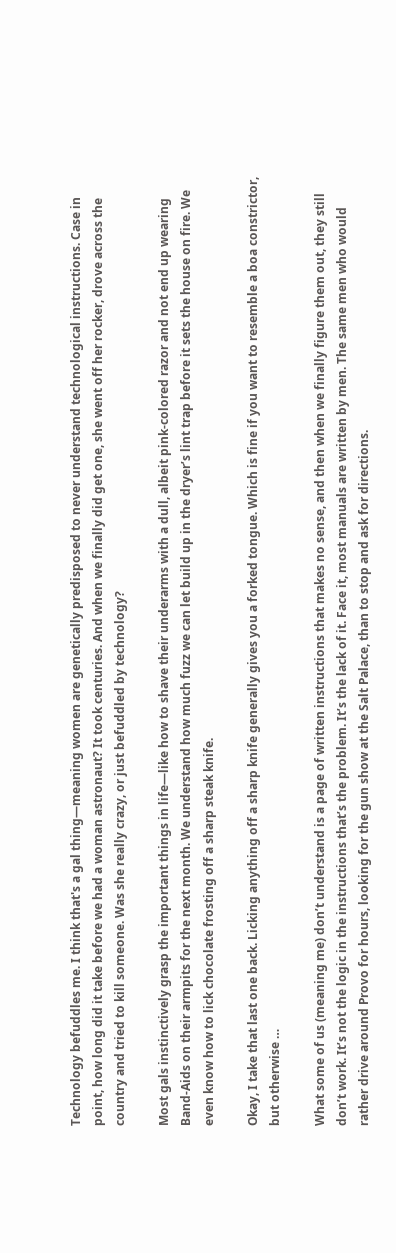Technology befuddles me. I think that's a gal thing—meaning women are genetically predisposed to never understand technological instructions. Case in point, how long did it take before we had a woman astronaut? It took centuries. And when we finally did get one, she went off her rocker, drove across the country and tried to kill someone. Was she really crazy, or just befuddled by technology?

Most gals instinctively grasp the important things in life—like how to shave their underarms with a dull, albeit pink-colored razor and not end up wearing Band-Aids on their armpits for the next month. We understand how much fuzz we can let build up in the dryer’s lint trap before it sets the house on fire. We even know how to lick chocolate frosting off a sharp steak knife.

Okay, I take that last one back. Licking anything off a sharp knife generally gives you a forked tongue. Which is fine if you want to resemble a boa constrictor, but otherwise …

What some of us (meaning me) don’t understand is a page of written instructions that makes no sense, and then when we finally figure them out, they still don’t work. It’s not the logic in the instructions that’s the problem. It’s the lack of it. Face it, most manuals are written by men. The same men who would rather drive around Provo for hours, looking for the gun show at the Salt Palace, than to stop and ask for directions.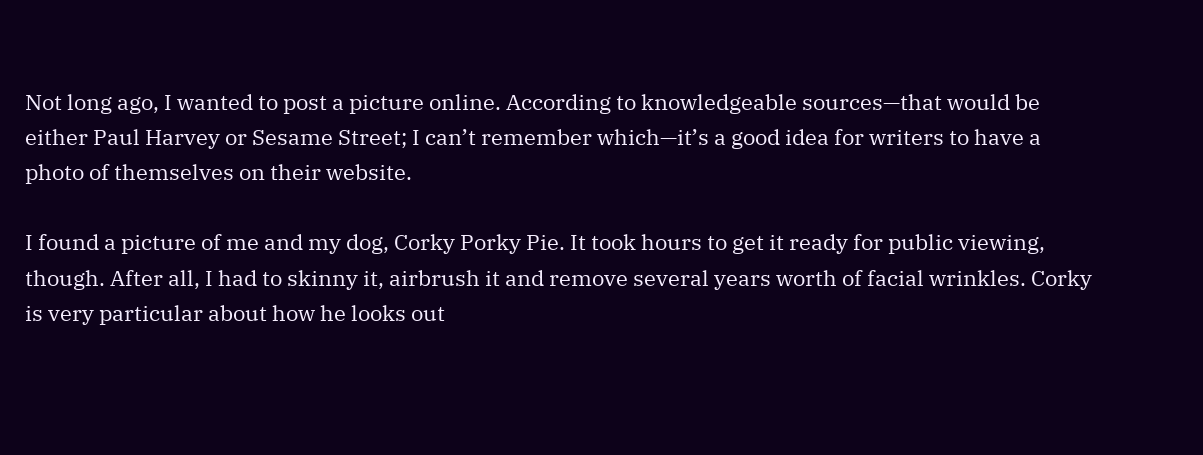Not long ago, I wanted to post a picture online. According to knowledgeable sources—that would be either Paul Harvey or Sesame Street; I can’t remember which—it’s a good idea for writers to have a photo of themselves on their website.

I found a picture of me and my dog, Corky Porky Pie. It took hours to get it ready for public viewing, though. After all, I had to skinny it, airbrush it and remove several years worth of facial wrinkles. Corky is very particular about how he looks out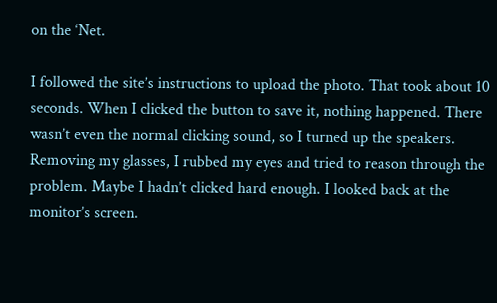on the ‘Net.

I followed the site’s instructions to upload the photo. That took about 10 seconds. When I clicked the button to save it, nothing happened. There wasn’t even the normal clicking sound, so I turned up the speakers. Removing my glasses, I rubbed my eyes and tried to reason through the problem. Maybe I hadn’t clicked hard enough. I looked back at the monitor’s screen.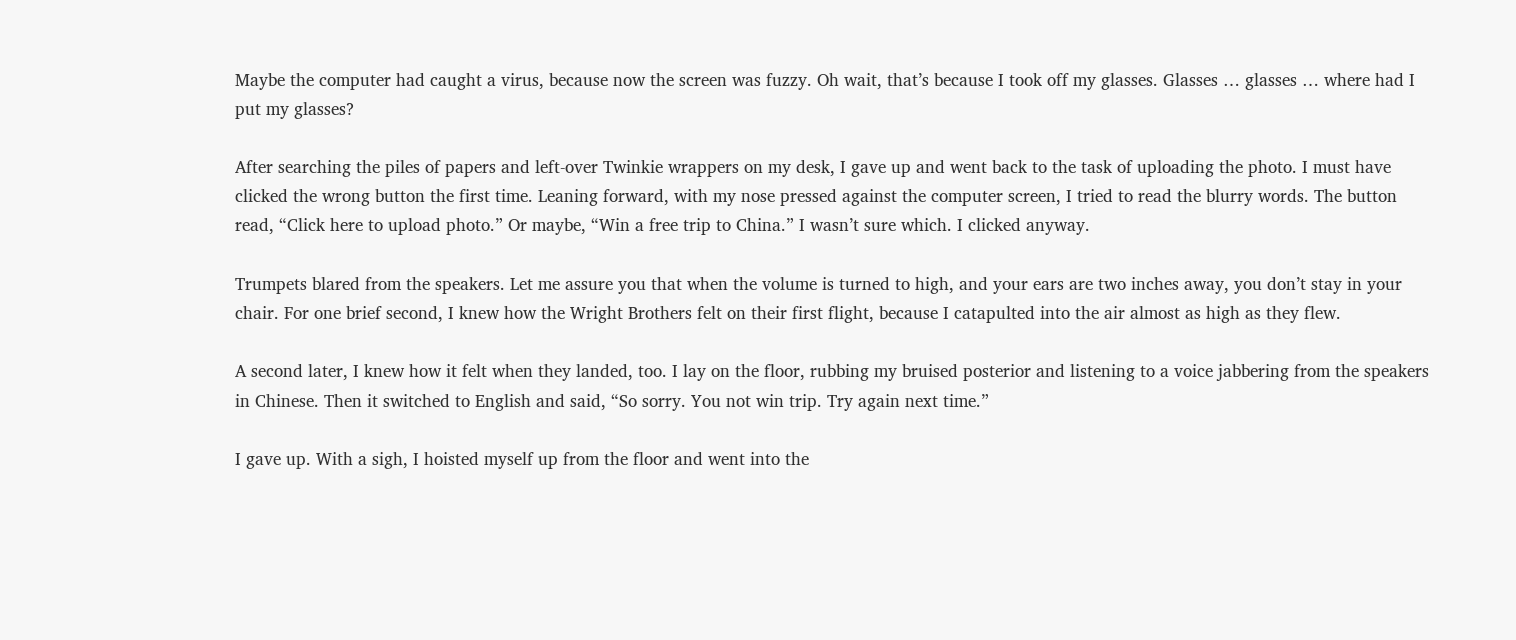Maybe the computer had caught a virus, because now the screen was fuzzy. Oh wait, that’s because I took off my glasses. Glasses … glasses … where had I put my glasses?

After searching the piles of papers and left-over Twinkie wrappers on my desk, I gave up and went back to the task of uploading the photo. I must have clicked the wrong button the first time. Leaning forward, with my nose pressed against the computer screen, I tried to read the blurry words. The button read, “Click here to upload photo.” Or maybe, “Win a free trip to China.” I wasn’t sure which. I clicked anyway.

Trumpets blared from the speakers. Let me assure you that when the volume is turned to high, and your ears are two inches away, you don’t stay in your chair. For one brief second, I knew how the Wright Brothers felt on their first flight, because I catapulted into the air almost as high as they flew.

A second later, I knew how it felt when they landed, too. I lay on the floor, rubbing my bruised posterior and listening to a voice jabbering from the speakers in Chinese. Then it switched to English and said, “So sorry. You not win trip. Try again next time.”

I gave up. With a sigh, I hoisted myself up from the floor and went into the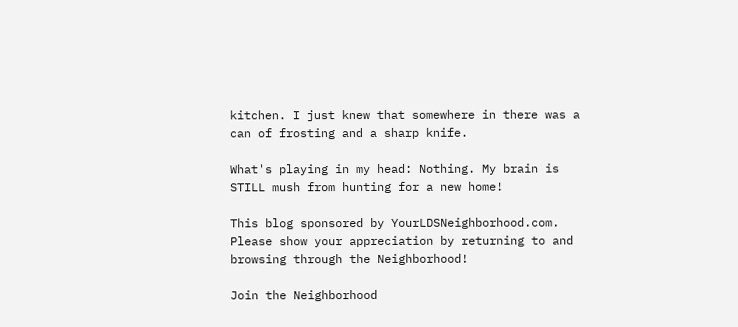kitchen. I just knew that somewhere in there was a can of frosting and a sharp knife.

What's playing in my head: Nothing. My brain is STILL mush from hunting for a new home!

This blog sponsored by YourLDSNeighborhood.com. Please show your appreciation by returning to and browsing through the Neighborhood!

Join the Neighborhood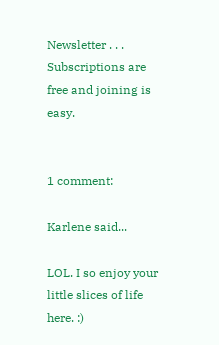Newsletter . . . Subscriptions are free and joining is easy.


1 comment:

Karlene said...

LOL. I so enjoy your little slices of life here. :)